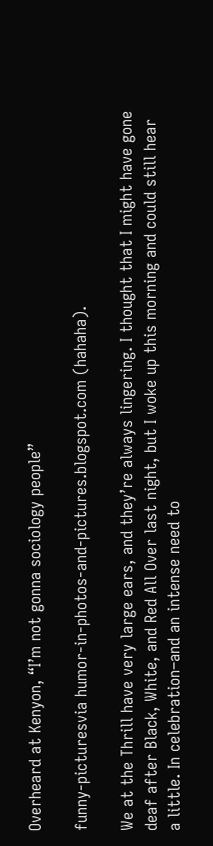Overheard at Kenyon, “I’m not gonna sociology people”

funny-picturesvia humor-in-photos-and-pictures.blogspot.com (hahaha).

We at the Thrill have very large ears, and they’re always lingering. I thought that I might have gone deaf after Black, White, and Red All Over last night, but I woke up this morning and could still hear a little. In celebration–and an intense need to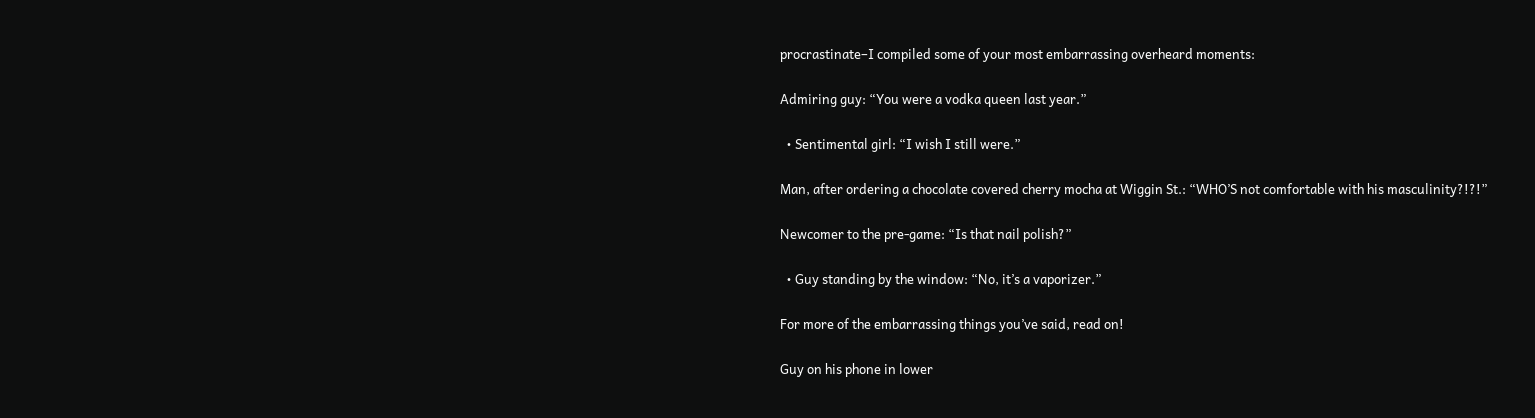procrastinate–I compiled some of your most embarrassing overheard moments:

Admiring guy: “You were a vodka queen last year.”

  • Sentimental girl: “I wish I still were.”

Man, after ordering a chocolate covered cherry mocha at Wiggin St.: “WHO’S not comfortable with his masculinity?!?!”

Newcomer to the pre-game: “Is that nail polish?”

  • Guy standing by the window: “No, it’s a vaporizer.”

For more of the embarrassing things you’ve said, read on!

Guy on his phone in lower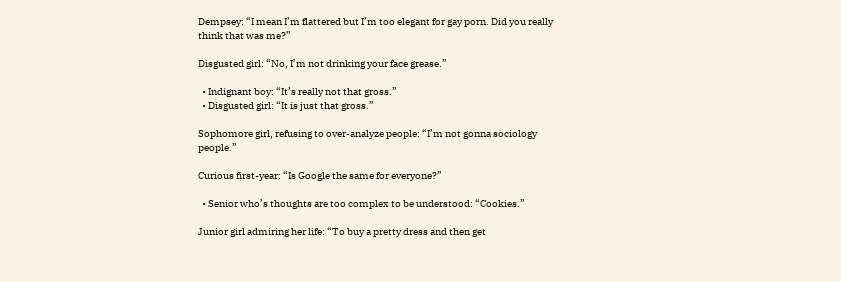Dempsey: “I mean I’m flattered but I’m too elegant for gay porn. Did you really think that was me?”

Disgusted girl: “No, I’m not drinking your face grease.”

  • Indignant boy: “It’s really not that gross.”
  • Disgusted girl: “It is just that gross.”

Sophomore girl, refusing to over-analyze people: “I’m not gonna sociology people.”

Curious first-year: “Is Google the same for everyone?”

  • Senior who’s thoughts are too complex to be understood: “Cookies.”

Junior girl admiring her life: “To buy a pretty dress and then get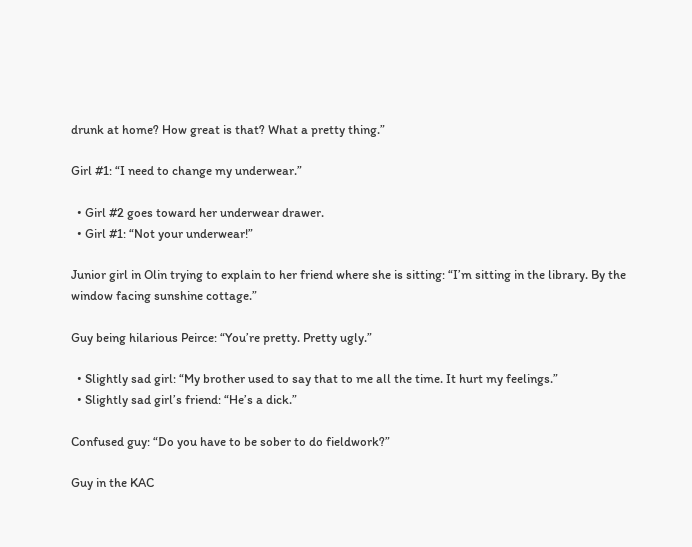drunk at home? How great is that? What a pretty thing.”

Girl #1: “I need to change my underwear.”

  • Girl #2 goes toward her underwear drawer.
  • Girl #1: “Not your underwear!”

Junior girl in Olin trying to explain to her friend where she is sitting: “I’m sitting in the library. By the window facing sunshine cottage.”

Guy being hilarious Peirce: “You’re pretty. Pretty ugly.”

  • Slightly sad girl: “My brother used to say that to me all the time. It hurt my feelings.”
  • Slightly sad girl’s friend: “He’s a dick.”

Confused guy: “Do you have to be sober to do fieldwork?”

Guy in the KAC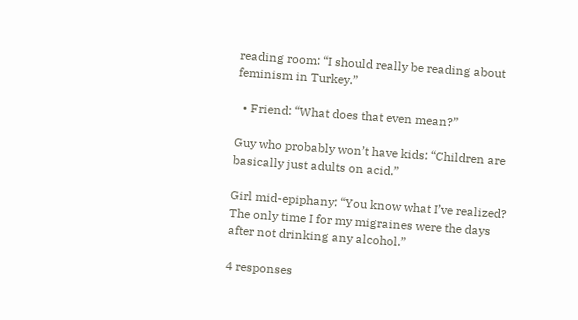reading room: “I should really be reading about feminism in Turkey.”

  • Friend: “What does that even mean?”

Guy who probably won’t have kids: “Children are basically just adults on acid.”

Girl mid-epiphany: “You know what I’ve realized? The only time I for my migraines were the days after not drinking any alcohol.”

4 responses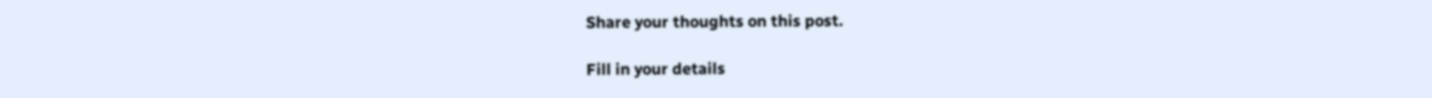Share your thoughts on this post.

Fill in your details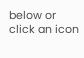below or click an icon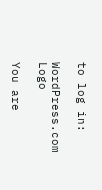to log in:

WordPress.com Logo

You are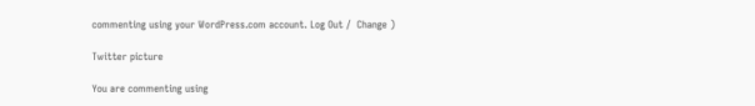commenting using your WordPress.com account. Log Out /  Change )

Twitter picture

You are commenting using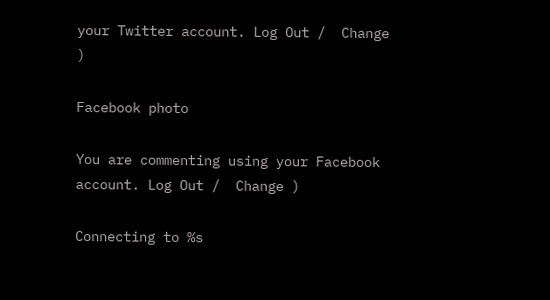your Twitter account. Log Out /  Change )

Facebook photo

You are commenting using your Facebook account. Log Out /  Change )

Connecting to %s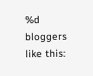%d bloggers like this: